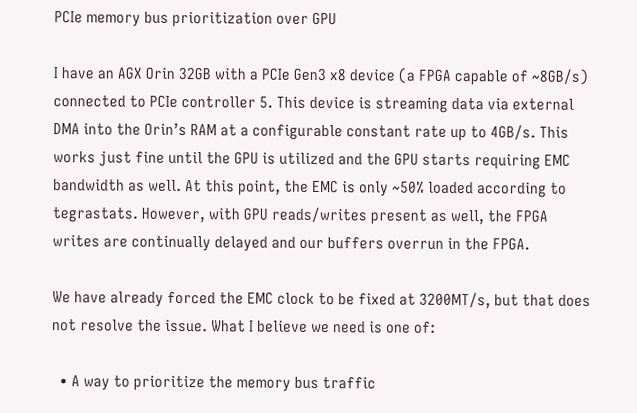PCIe memory bus prioritization over GPU

I have an AGX Orin 32GB with a PCIe Gen3 x8 device (a FPGA capable of ~8GB/s) connected to PCIe controller 5. This device is streaming data via external DMA into the Orin’s RAM at a configurable constant rate up to 4GB/s. This works just fine until the GPU is utilized and the GPU starts requiring EMC bandwidth as well. At this point, the EMC is only ~50% loaded according to tegrastats. However, with GPU reads/writes present as well, the FPGA writes are continually delayed and our buffers overrun in the FPGA.

We have already forced the EMC clock to be fixed at 3200MT/s, but that does not resolve the issue. What I believe we need is one of:

  • A way to prioritize the memory bus traffic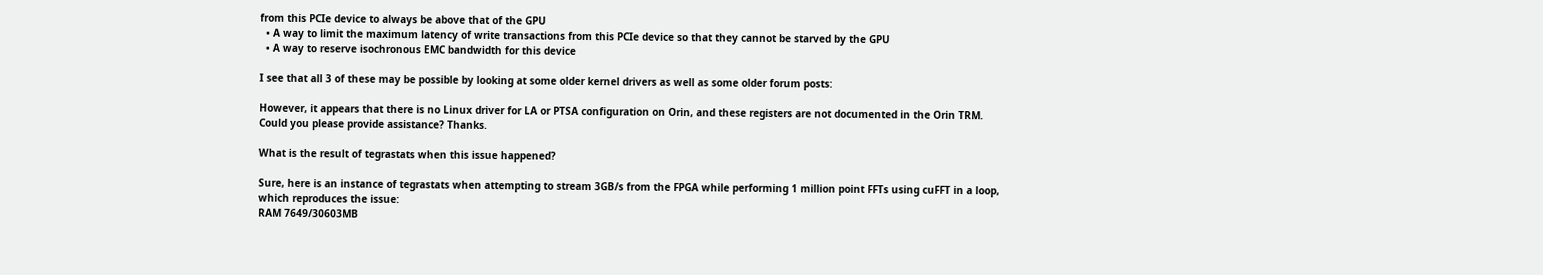from this PCIe device to always be above that of the GPU
  • A way to limit the maximum latency of write transactions from this PCIe device so that they cannot be starved by the GPU
  • A way to reserve isochronous EMC bandwidth for this device

I see that all 3 of these may be possible by looking at some older kernel drivers as well as some older forum posts:

However, it appears that there is no Linux driver for LA or PTSA configuration on Orin, and these registers are not documented in the Orin TRM. Could you please provide assistance? Thanks.

What is the result of tegrastats when this issue happened?

Sure, here is an instance of tegrastats when attempting to stream 3GB/s from the FPGA while performing 1 million point FFTs using cuFFT in a loop, which reproduces the issue:
RAM 7649/30603MB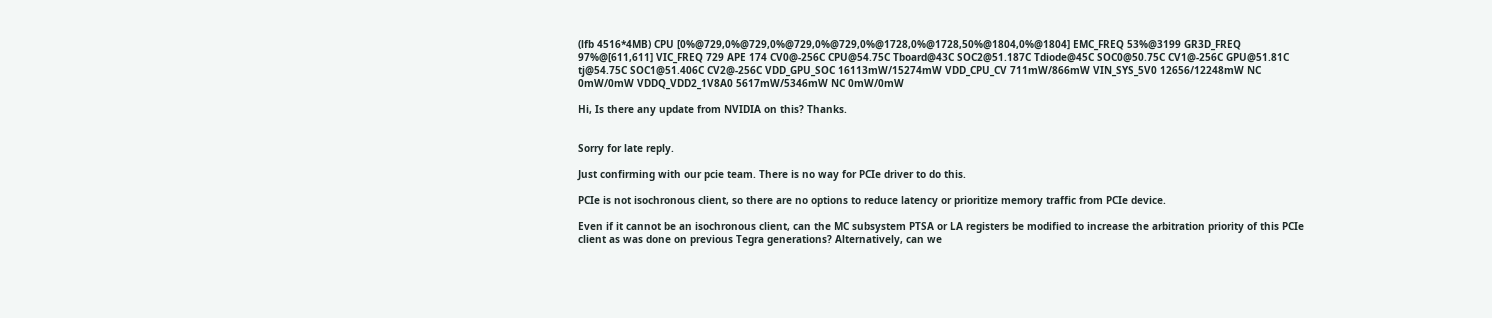(lfb 4516*4MB) CPU [0%@729,0%@729,0%@729,0%@729,0%@1728,0%@1728,50%@1804,0%@1804] EMC_FREQ 53%@3199 GR3D_FREQ 97%@[611,611] VIC_FREQ 729 APE 174 CV0@-256C CPU@54.75C Tboard@43C SOC2@51.187C Tdiode@45C SOC0@50.75C CV1@-256C GPU@51.81C tj@54.75C SOC1@51.406C CV2@-256C VDD_GPU_SOC 16113mW/15274mW VDD_CPU_CV 711mW/866mW VIN_SYS_5V0 12656/12248mW NC 0mW/0mW VDDQ_VDD2_1V8A0 5617mW/5346mW NC 0mW/0mW

Hi, Is there any update from NVIDIA on this? Thanks.


Sorry for late reply.

Just confirming with our pcie team. There is no way for PCIe driver to do this.

PCIe is not isochronous client, so there are no options to reduce latency or prioritize memory traffic from PCIe device.

Even if it cannot be an isochronous client, can the MC subsystem PTSA or LA registers be modified to increase the arbitration priority of this PCIe client as was done on previous Tegra generations? Alternatively, can we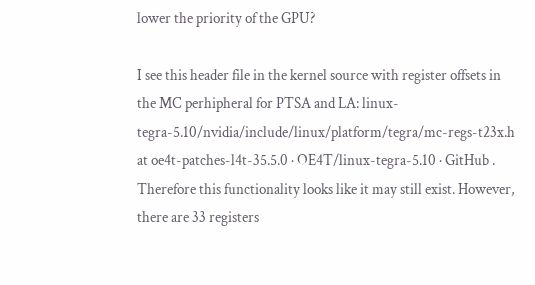lower the priority of the GPU?

I see this header file in the kernel source with register offsets in the MC perhipheral for PTSA and LA: linux-tegra-5.10/nvidia/include/linux/platform/tegra/mc-regs-t23x.h at oe4t-patches-l4t-35.5.0 · OE4T/linux-tegra-5.10 · GitHub . Therefore this functionality looks like it may still exist. However, there are 33 registers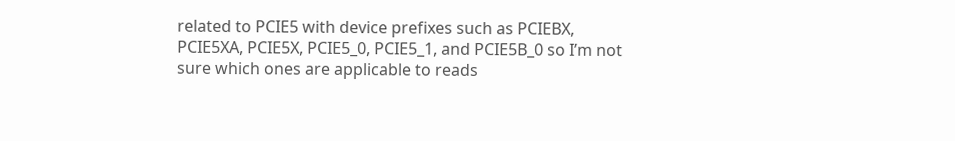related to PCIE5 with device prefixes such as PCIEBX, PCIE5XA, PCIE5X, PCIE5_0, PCIE5_1, and PCIE5B_0 so I’m not sure which ones are applicable to reads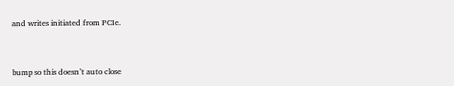and writes initiated from PCIe.


bump so this doesn’t auto close